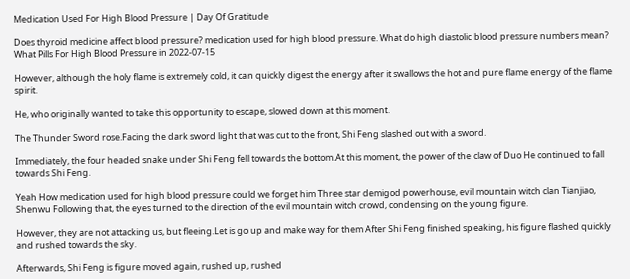Medication Used For High Blood Pressure | Day Of Gratitude

Does thyroid medicine affect blood pressure? medication used for high blood pressure. What do high diastolic blood pressure numbers mean? What Pills For High Blood Pressure in 2022-07-15

However, although the holy flame is extremely cold, it can quickly digest the energy after it swallows the hot and pure flame energy of the flame spirit.

He, who originally wanted to take this opportunity to escape, slowed down at this moment.

The Thunder Sword rose.Facing the dark sword light that was cut to the front, Shi Feng slashed out with a sword.

Immediately, the four headed snake under Shi Feng fell towards the bottom.At this moment, the power of the claw of Duo He continued to fall towards Shi Feng.

Yeah How medication used for high blood pressure could we forget him Three star demigod powerhouse, evil mountain witch clan Tianjiao, Shenwu Following that, the eyes turned to the direction of the evil mountain witch crowd, condensing on the young figure.

However, they are not attacking us, but fleeing.Let is go up and make way for them After Shi Feng finished speaking, his figure flashed quickly and rushed towards the sky.

Afterwards, Shi Feng is figure moved again, rushed up, rushed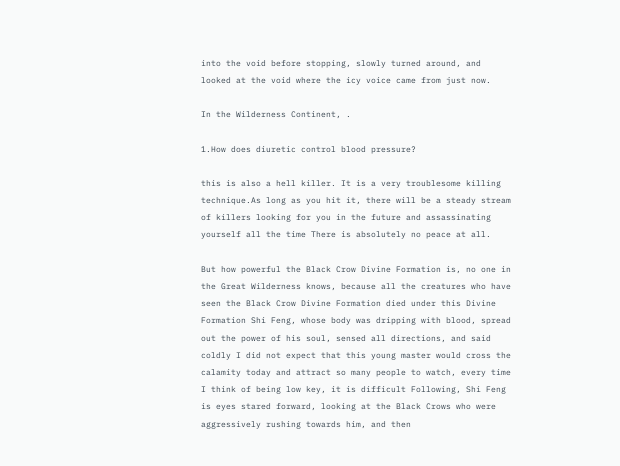into the void before stopping, slowly turned around, and looked at the void where the icy voice came from just now.

In the Wilderness Continent, .

1.How does diuretic control blood pressure?

this is also a hell killer. It is a very troublesome killing technique.As long as you hit it, there will be a steady stream of killers looking for you in the future and assassinating yourself all the time There is absolutely no peace at all.

But how powerful the Black Crow Divine Formation is, no one in the Great Wilderness knows, because all the creatures who have seen the Black Crow Divine Formation died under this Divine Formation Shi Feng, whose body was dripping with blood, spread out the power of his soul, sensed all directions, and said coldly I did not expect that this young master would cross the calamity today and attract so many people to watch, every time I think of being low key, it is difficult Following, Shi Feng is eyes stared forward, looking at the Black Crows who were aggressively rushing towards him, and then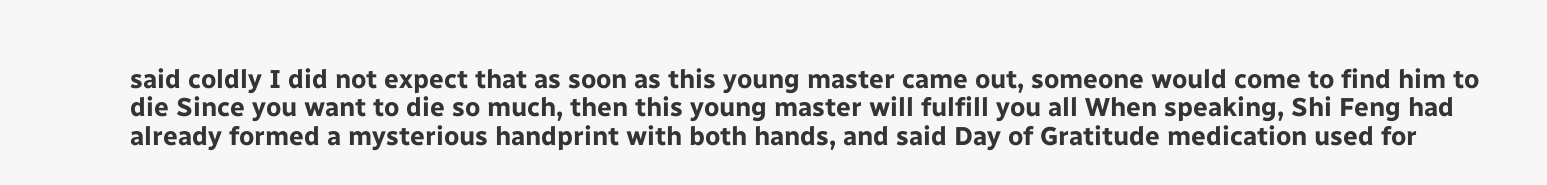said coldly I did not expect that as soon as this young master came out, someone would come to find him to die Since you want to die so much, then this young master will fulfill you all When speaking, Shi Feng had already formed a mysterious handprint with both hands, and said Day of Gratitude medication used for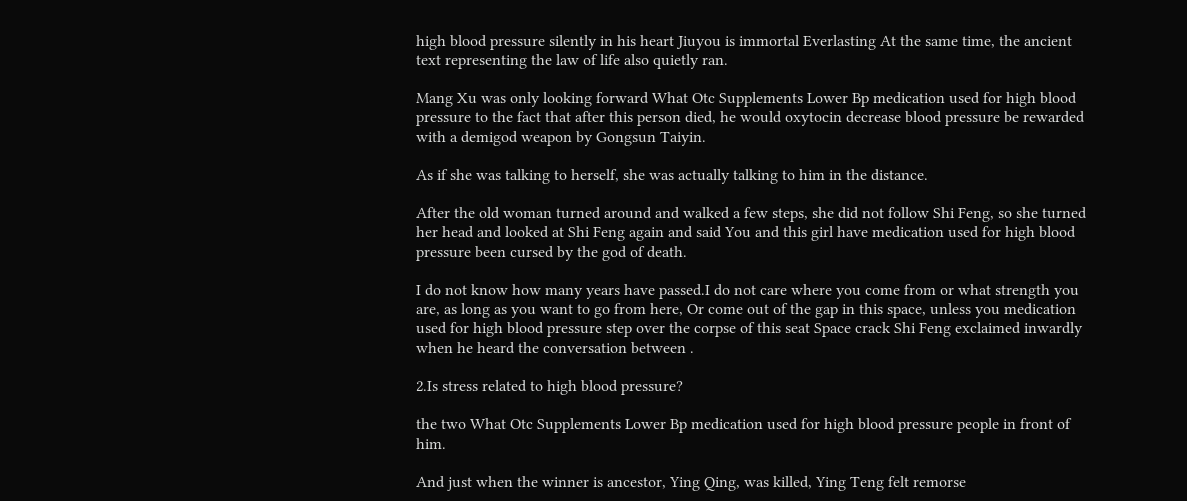high blood pressure silently in his heart Jiuyou is immortal Everlasting At the same time, the ancient text representing the law of life also quietly ran.

Mang Xu was only looking forward What Otc Supplements Lower Bp medication used for high blood pressure to the fact that after this person died, he would oxytocin decrease blood pressure be rewarded with a demigod weapon by Gongsun Taiyin.

As if she was talking to herself, she was actually talking to him in the distance.

After the old woman turned around and walked a few steps, she did not follow Shi Feng, so she turned her head and looked at Shi Feng again and said You and this girl have medication used for high blood pressure been cursed by the god of death.

I do not know how many years have passed.I do not care where you come from or what strength you are, as long as you want to go from here, Or come out of the gap in this space, unless you medication used for high blood pressure step over the corpse of this seat Space crack Shi Feng exclaimed inwardly when he heard the conversation between .

2.Is stress related to high blood pressure?

the two What Otc Supplements Lower Bp medication used for high blood pressure people in front of him.

And just when the winner is ancestor, Ying Qing, was killed, Ying Teng felt remorse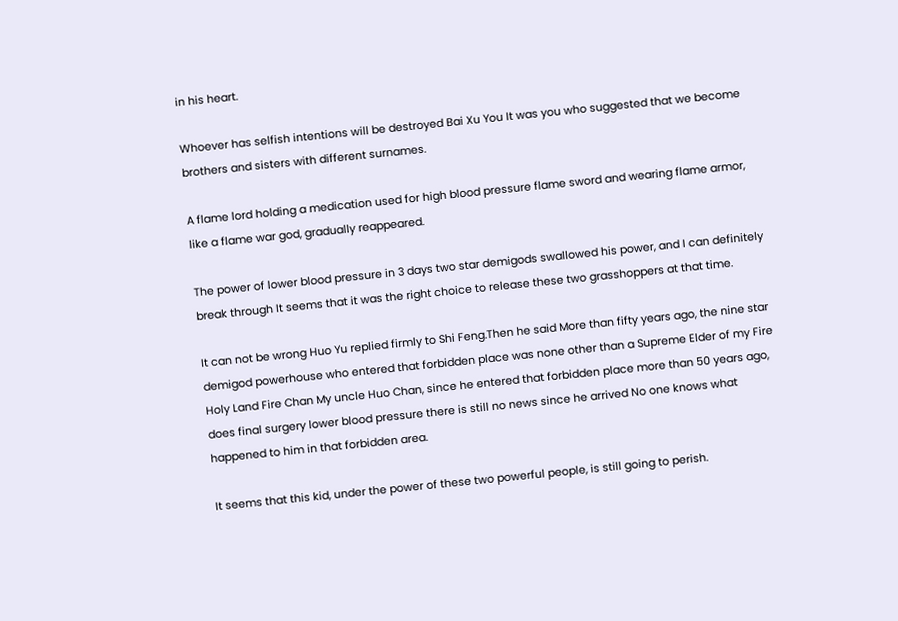in his heart.

Whoever has selfish intentions will be destroyed Bai Xu You It was you who suggested that we become brothers and sisters with different surnames.

A flame lord holding a medication used for high blood pressure flame sword and wearing flame armor, like a flame war god, gradually reappeared.

The power of lower blood pressure in 3 days two star demigods swallowed his power, and I can definitely break through It seems that it was the right choice to release these two grasshoppers at that time.

It can not be wrong Huo Yu replied firmly to Shi Feng.Then he said More than fifty years ago, the nine star demigod powerhouse who entered that forbidden place was none other than a Supreme Elder of my Fire Holy Land Fire Chan My uncle Huo Chan, since he entered that forbidden place more than 50 years ago, does final surgery lower blood pressure there is still no news since he arrived No one knows what happened to him in that forbidden area.

It seems that this kid, under the power of these two powerful people, is still going to perish.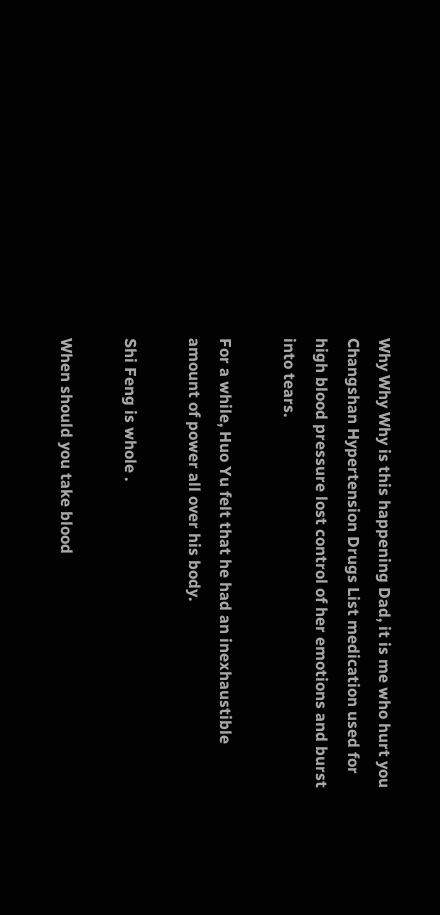Why Why Why is this happening Dad, it is me who hurt you Changshan Hypertension Drugs List medication used for high blood pressure lost control of her emotions and burst into tears.

For a while, Huo Yu felt that he had an inexhaustible amount of power all over his body.

Shi Feng is whole .

When should you take blood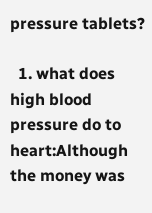pressure tablets?

  1. what does high blood pressure do to heart:Although the money was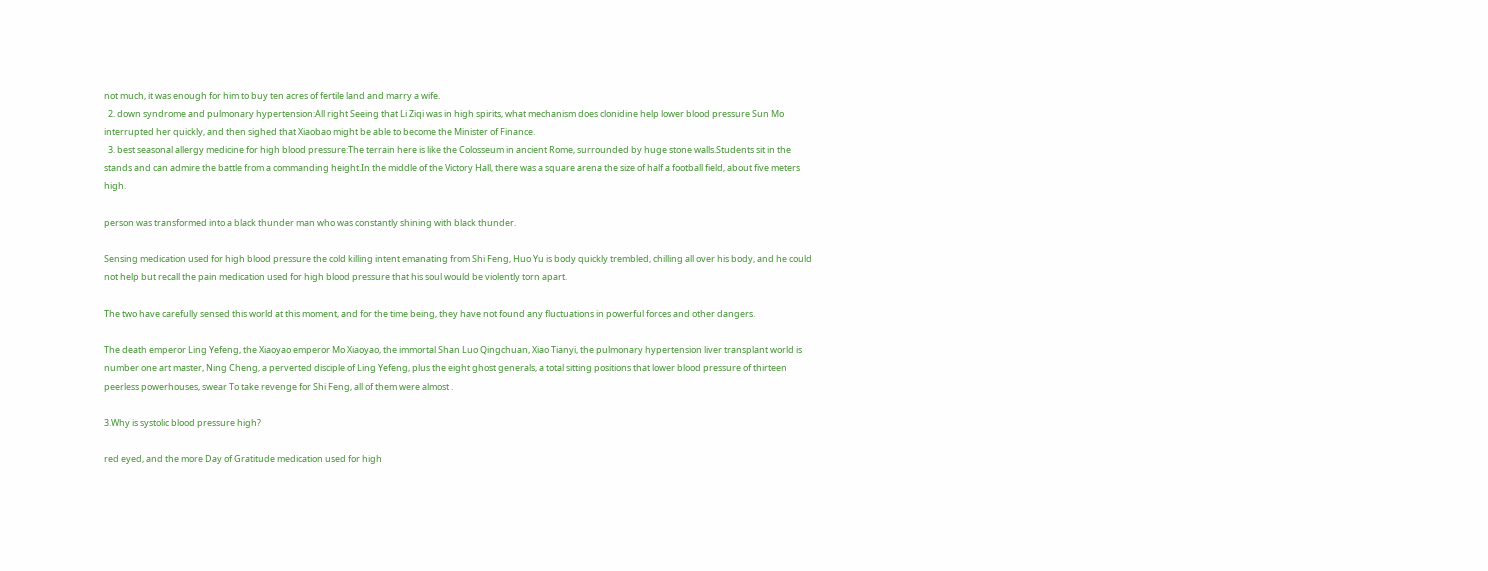not much, it was enough for him to buy ten acres of fertile land and marry a wife.
  2. down syndrome and pulmonary hypertension:All right Seeing that Li Ziqi was in high spirits, what mechanism does clonidine help lower blood pressure Sun Mo interrupted her quickly, and then sighed that Xiaobao might be able to become the Minister of Finance.
  3. best seasonal allergy medicine for high blood pressure:The terrain here is like the Colosseum in ancient Rome, surrounded by huge stone walls.Students sit in the stands and can admire the battle from a commanding height.In the middle of the Victory Hall, there was a square arena the size of half a football field, about five meters high.

person was transformed into a black thunder man who was constantly shining with black thunder.

Sensing medication used for high blood pressure the cold killing intent emanating from Shi Feng, Huo Yu is body quickly trembled, chilling all over his body, and he could not help but recall the pain medication used for high blood pressure that his soul would be violently torn apart.

The two have carefully sensed this world at this moment, and for the time being, they have not found any fluctuations in powerful forces and other dangers.

The death emperor Ling Yefeng, the Xiaoyao emperor Mo Xiaoyao, the immortal Shan Luo Qingchuan, Xiao Tianyi, the pulmonary hypertension liver transplant world is number one art master, Ning Cheng, a perverted disciple of Ling Yefeng, plus the eight ghost generals, a total sitting positions that lower blood pressure of thirteen peerless powerhouses, swear To take revenge for Shi Feng, all of them were almost .

3.Why is systolic blood pressure high?

red eyed, and the more Day of Gratitude medication used for high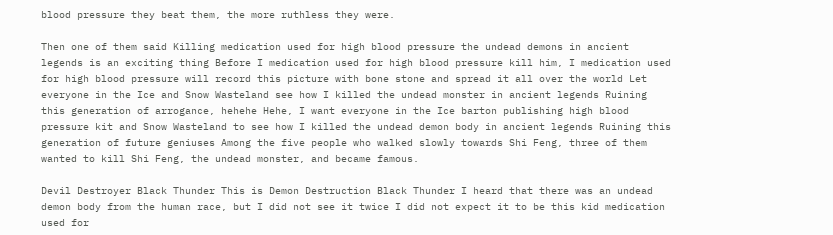blood pressure they beat them, the more ruthless they were.

Then one of them said Killing medication used for high blood pressure the undead demons in ancient legends is an exciting thing Before I medication used for high blood pressure kill him, I medication used for high blood pressure will record this picture with bone stone and spread it all over the world Let everyone in the Ice and Snow Wasteland see how I killed the undead monster in ancient legends Ruining this generation of arrogance, hehehe Hehe, I want everyone in the Ice barton publishing high blood pressure kit and Snow Wasteland to see how I killed the undead demon body in ancient legends Ruining this generation of future geniuses Among the five people who walked slowly towards Shi Feng, three of them wanted to kill Shi Feng, the undead monster, and became famous.

Devil Destroyer Black Thunder This is Demon Destruction Black Thunder I heard that there was an undead demon body from the human race, but I did not see it twice I did not expect it to be this kid medication used for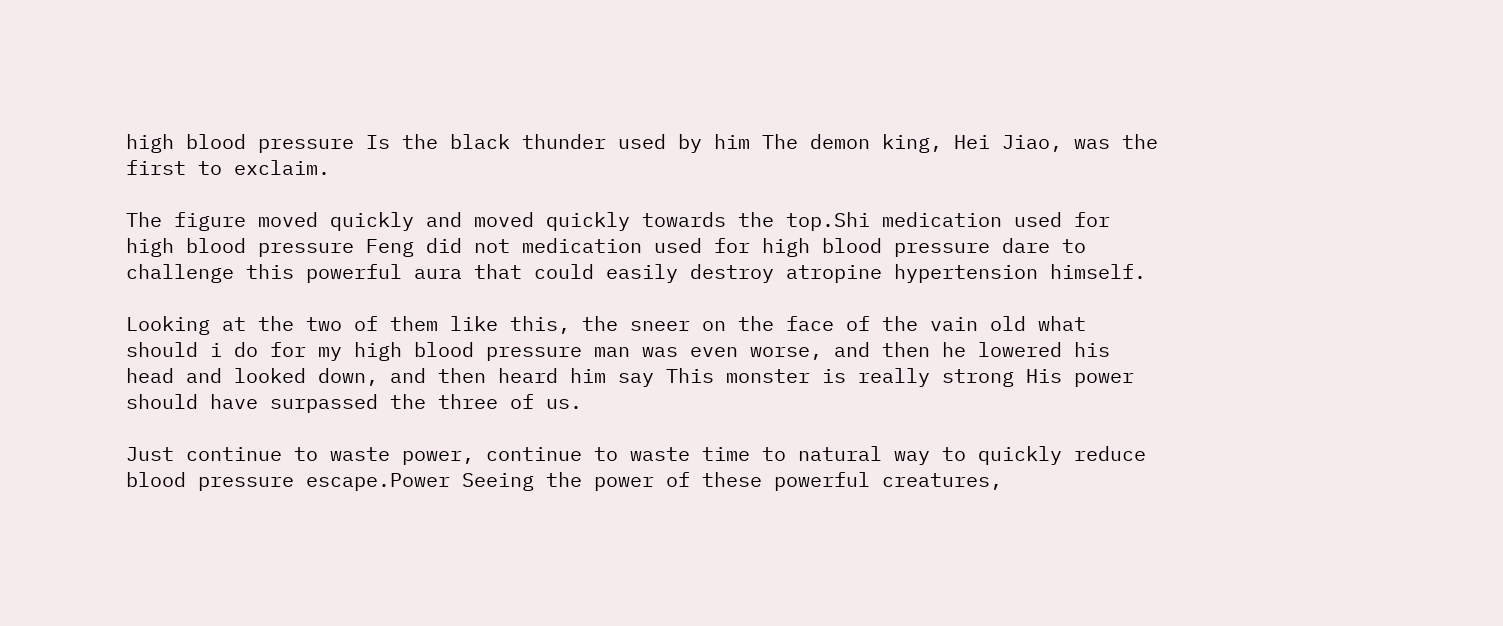high blood pressure Is the black thunder used by him The demon king, Hei Jiao, was the first to exclaim.

The figure moved quickly and moved quickly towards the top.Shi medication used for high blood pressure Feng did not medication used for high blood pressure dare to challenge this powerful aura that could easily destroy atropine hypertension himself.

Looking at the two of them like this, the sneer on the face of the vain old what should i do for my high blood pressure man was even worse, and then he lowered his head and looked down, and then heard him say This monster is really strong His power should have surpassed the three of us.

Just continue to waste power, continue to waste time to natural way to quickly reduce blood pressure escape.Power Seeing the power of these powerful creatures,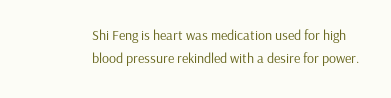Shi Feng is heart was medication used for high blood pressure rekindled with a desire for power.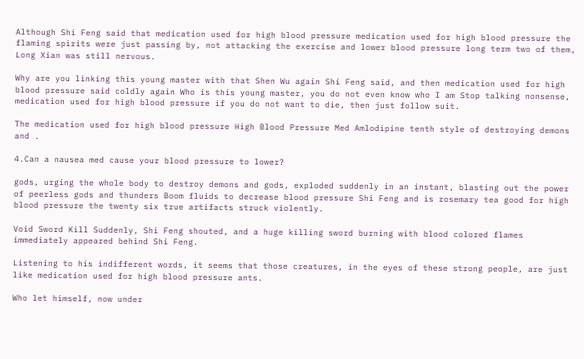Although Shi Feng said that medication used for high blood pressure medication used for high blood pressure the flaming spirits were just passing by, not attacking the exercise and lower blood pressure long term two of them, Long Xian was still nervous.

Why are you linking this young master with that Shen Wu again Shi Feng said, and then medication used for high blood pressure said coldly again Who is this young master, you do not even know who I am Stop talking nonsense, medication used for high blood pressure if you do not want to die, then just follow suit.

The medication used for high blood pressure High Blood Pressure Med Amlodipine tenth style of destroying demons and .

4.Can a nausea med cause your blood pressure to lower?

gods, urging the whole body to destroy demons and gods, exploded suddenly in an instant, blasting out the power of peerless gods and thunders Boom fluids to decrease blood pressure Shi Feng and is rosemary tea good for high blood pressure the twenty six true artifacts struck violently.

Void Sword Kill Suddenly, Shi Feng shouted, and a huge killing sword burning with blood colored flames immediately appeared behind Shi Feng.

Listening to his indifferent words, it seems that those creatures, in the eyes of these strong people, are just like medication used for high blood pressure ants.

Who let himself, now under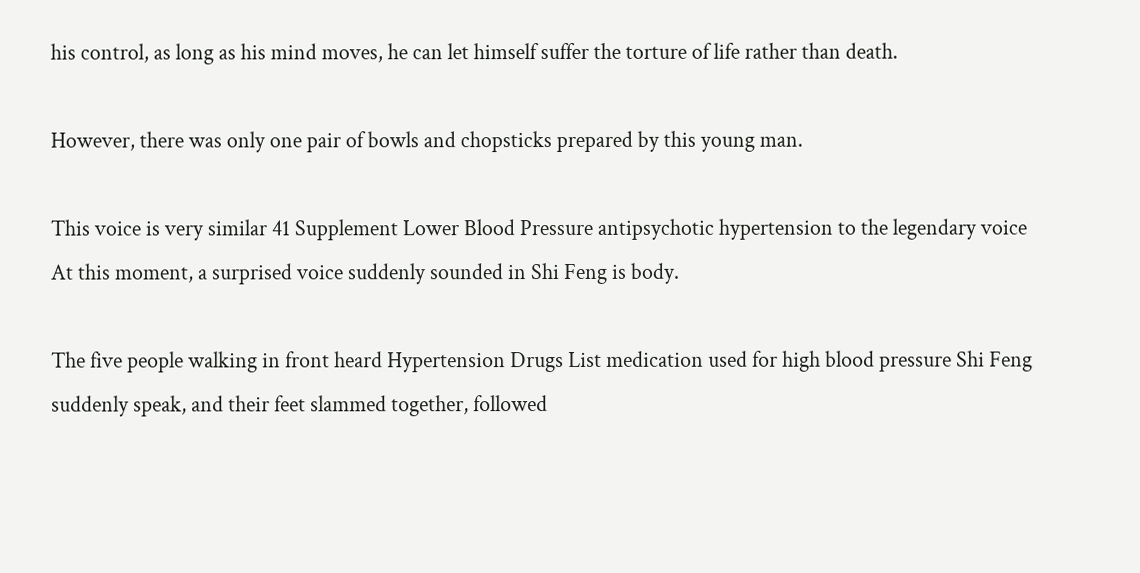his control, as long as his mind moves, he can let himself suffer the torture of life rather than death.

However, there was only one pair of bowls and chopsticks prepared by this young man.

This voice is very similar 41 Supplement Lower Blood Pressure antipsychotic hypertension to the legendary voice At this moment, a surprised voice suddenly sounded in Shi Feng is body.

The five people walking in front heard Hypertension Drugs List medication used for high blood pressure Shi Feng suddenly speak, and their feet slammed together, followed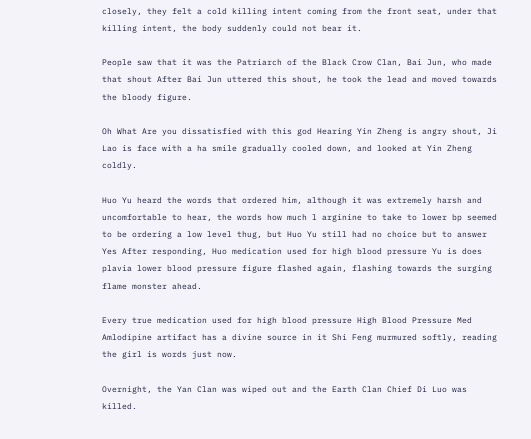closely, they felt a cold killing intent coming from the front seat, under that killing intent, the body suddenly could not bear it.

People saw that it was the Patriarch of the Black Crow Clan, Bai Jun, who made that shout After Bai Jun uttered this shout, he took the lead and moved towards the bloody figure.

Oh What Are you dissatisfied with this god Hearing Yin Zheng is angry shout, Ji Lao is face with a ha smile gradually cooled down, and looked at Yin Zheng coldly.

Huo Yu heard the words that ordered him, although it was extremely harsh and uncomfortable to hear, the words how much l arginine to take to lower bp seemed to be ordering a low level thug, but Huo Yu still had no choice but to answer Yes After responding, Huo medication used for high blood pressure Yu is does plavia lower blood pressure figure flashed again, flashing towards the surging flame monster ahead.

Every true medication used for high blood pressure High Blood Pressure Med Amlodipine artifact has a divine source in it Shi Feng murmured softly, reading the girl is words just now.

Overnight, the Yan Clan was wiped out and the Earth Clan Chief Di Luo was killed.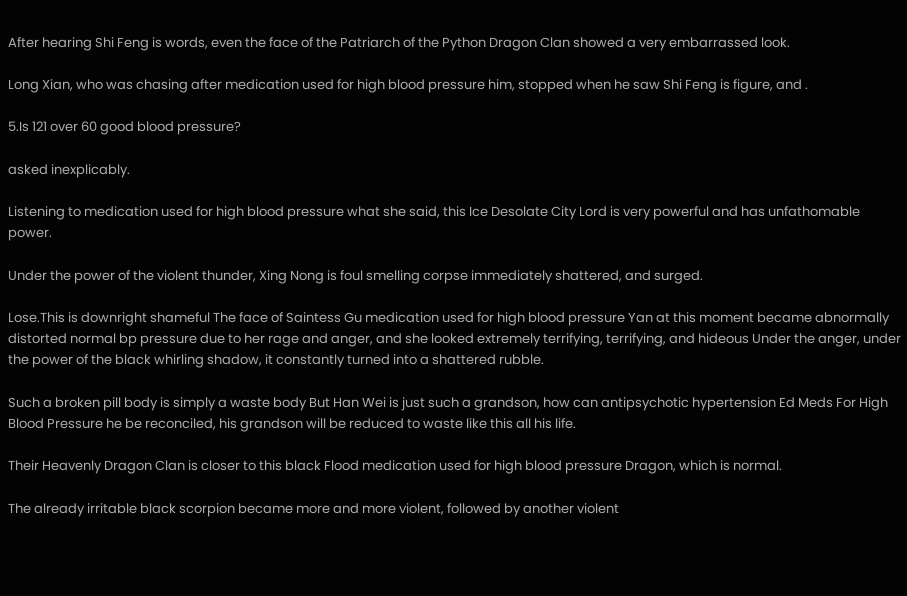After hearing Shi Feng is words, even the face of the Patriarch of the Python Dragon Clan showed a very embarrassed look.

Long Xian, who was chasing after medication used for high blood pressure him, stopped when he saw Shi Feng is figure, and .

5.Is 121 over 60 good blood pressure?

asked inexplicably.

Listening to medication used for high blood pressure what she said, this Ice Desolate City Lord is very powerful and has unfathomable power.

Under the power of the violent thunder, Xing Nong is foul smelling corpse immediately shattered, and surged.

Lose.This is downright shameful The face of Saintess Gu medication used for high blood pressure Yan at this moment became abnormally distorted normal bp pressure due to her rage and anger, and she looked extremely terrifying, terrifying, and hideous Under the anger, under the power of the black whirling shadow, it constantly turned into a shattered rubble.

Such a broken pill body is simply a waste body But Han Wei is just such a grandson, how can antipsychotic hypertension Ed Meds For High Blood Pressure he be reconciled, his grandson will be reduced to waste like this all his life.

Their Heavenly Dragon Clan is closer to this black Flood medication used for high blood pressure Dragon, which is normal.

The already irritable black scorpion became more and more violent, followed by another violent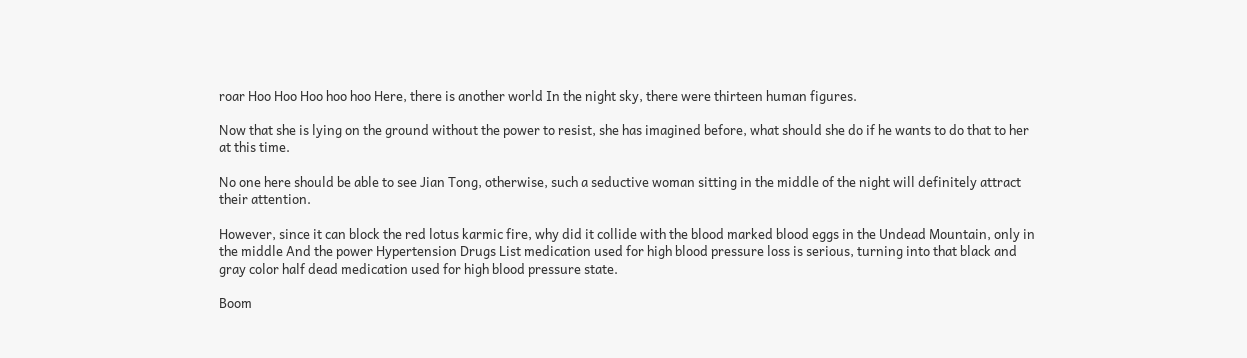roar Hoo Hoo Hoo hoo hoo Here, there is another world In the night sky, there were thirteen human figures.

Now that she is lying on the ground without the power to resist, she has imagined before, what should she do if he wants to do that to her at this time.

No one here should be able to see Jian Tong, otherwise, such a seductive woman sitting in the middle of the night will definitely attract their attention.

However, since it can block the red lotus karmic fire, why did it collide with the blood marked blood eggs in the Undead Mountain, only in the middle And the power Hypertension Drugs List medication used for high blood pressure loss is serious, turning into that black and gray color half dead medication used for high blood pressure state.

Boom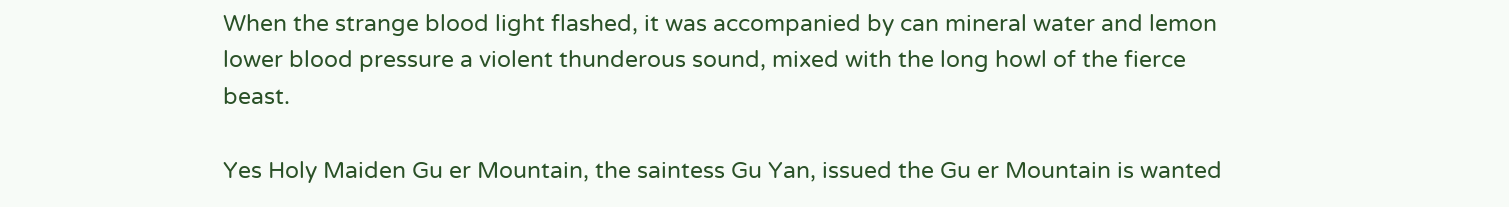When the strange blood light flashed, it was accompanied by can mineral water and lemon lower blood pressure a violent thunderous sound, mixed with the long howl of the fierce beast.

Yes Holy Maiden Gu er Mountain, the saintess Gu Yan, issued the Gu er Mountain is wanted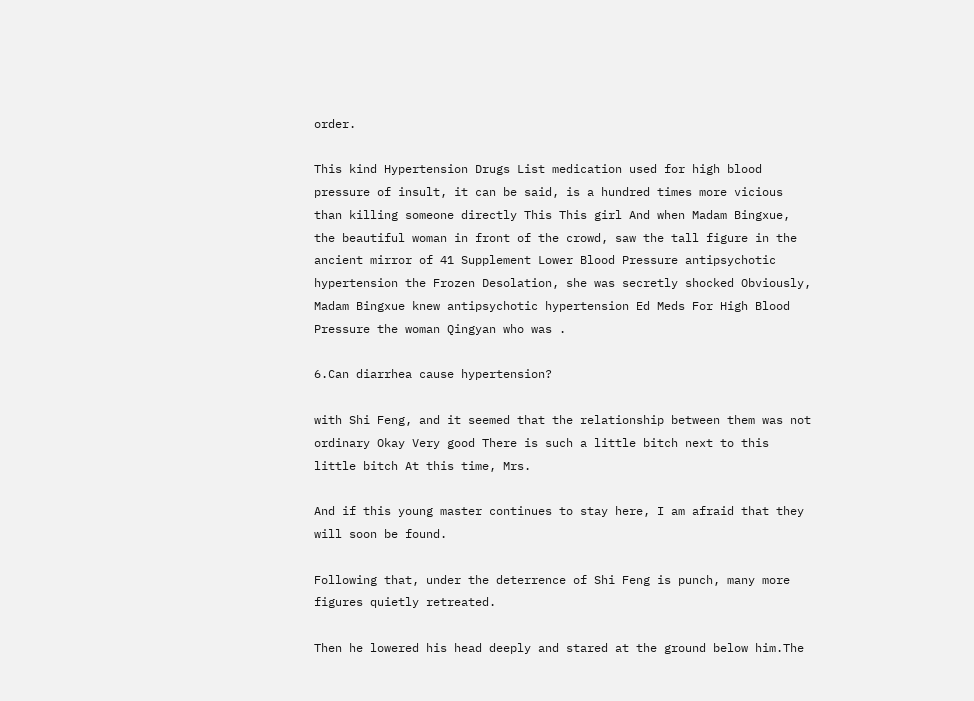order.

This kind Hypertension Drugs List medication used for high blood pressure of insult, it can be said, is a hundred times more vicious than killing someone directly This This girl And when Madam Bingxue, the beautiful woman in front of the crowd, saw the tall figure in the ancient mirror of 41 Supplement Lower Blood Pressure antipsychotic hypertension the Frozen Desolation, she was secretly shocked Obviously, Madam Bingxue knew antipsychotic hypertension Ed Meds For High Blood Pressure the woman Qingyan who was .

6.Can diarrhea cause hypertension?

with Shi Feng, and it seemed that the relationship between them was not ordinary Okay Very good There is such a little bitch next to this little bitch At this time, Mrs.

And if this young master continues to stay here, I am afraid that they will soon be found.

Following that, under the deterrence of Shi Feng is punch, many more figures quietly retreated.

Then he lowered his head deeply and stared at the ground below him.The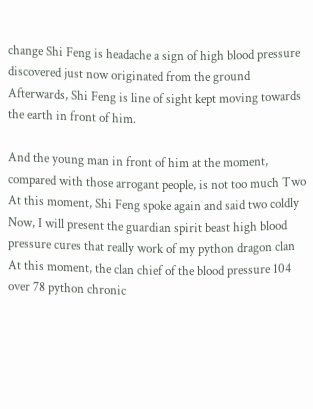change Shi Feng is headache a sign of high blood pressure discovered just now originated from the ground Afterwards, Shi Feng is line of sight kept moving towards the earth in front of him.

And the young man in front of him at the moment, compared with those arrogant people, is not too much Two At this moment, Shi Feng spoke again and said two coldly Now, I will present the guardian spirit beast high blood pressure cures that really work of my python dragon clan At this moment, the clan chief of the blood pressure 104 over 78 python chronic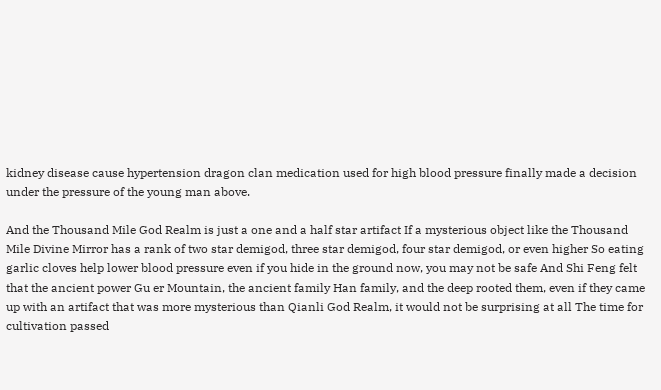kidney disease cause hypertension dragon clan medication used for high blood pressure finally made a decision under the pressure of the young man above.

And the Thousand Mile God Realm is just a one and a half star artifact If a mysterious object like the Thousand Mile Divine Mirror has a rank of two star demigod, three star demigod, four star demigod, or even higher So eating garlic cloves help lower blood pressure even if you hide in the ground now, you may not be safe And Shi Feng felt that the ancient power Gu er Mountain, the ancient family Han family, and the deep rooted them, even if they came up with an artifact that was more mysterious than Qianli God Realm, it would not be surprising at all The time for cultivation passed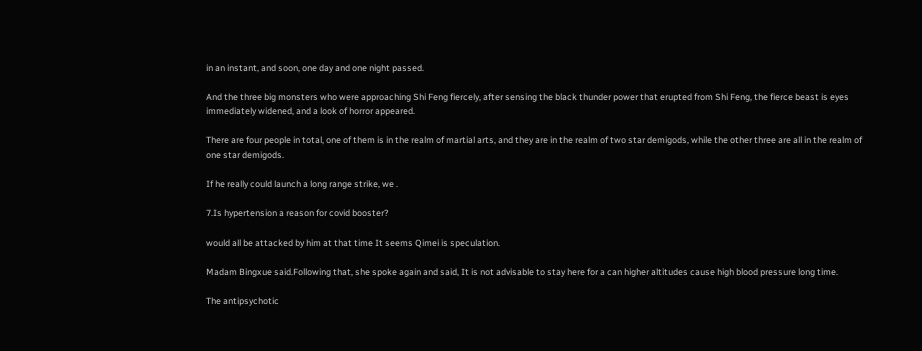in an instant, and soon, one day and one night passed.

And the three big monsters who were approaching Shi Feng fiercely, after sensing the black thunder power that erupted from Shi Feng, the fierce beast is eyes immediately widened, and a look of horror appeared.

There are four people in total, one of them is in the realm of martial arts, and they are in the realm of two star demigods, while the other three are all in the realm of one star demigods.

If he really could launch a long range strike, we .

7.Is hypertension a reason for covid booster?

would all be attacked by him at that time It seems Qimei is speculation.

Madam Bingxue said.Following that, she spoke again and said, It is not advisable to stay here for a can higher altitudes cause high blood pressure long time.

The antipsychotic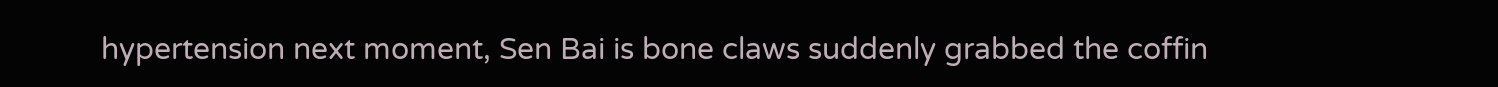hypertension next moment, Sen Bai is bone claws suddenly grabbed the coffin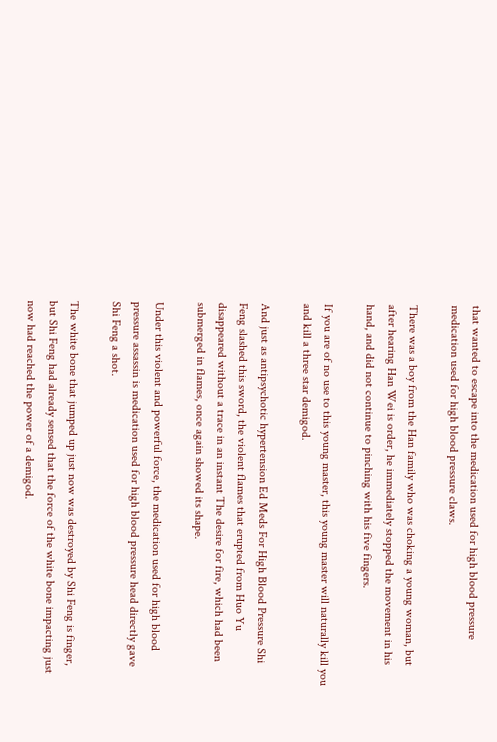that wanted to escape into the medication used for high blood pressure medication used for high blood pressure claws.

There was a boy from the Han family who was choking a young woman, but after hearing Han Wei is order, he immediately stopped the movement in his hand, and did not continue to pinching with his five fingers.

If you are of no use to this young master, this young master will naturally kill you and kill a three star demigod.

And just as antipsychotic hypertension Ed Meds For High Blood Pressure Shi Feng slashed this sword, the violent flames that erupted from Huo Yu disappeared without a trace in an instant The desire for fire, which had been submerged in flames, once again showed its shape.

Under this violent and powerful force, the medication used for high blood pressure assassin is medication used for high blood pressure head directly gave Shi Feng a shot.

The white bone that jumped up just now was destroyed by Shi Feng is finger, but Shi Feng had already sensed that the force of the white bone impacting just now had reached the power of a demigod.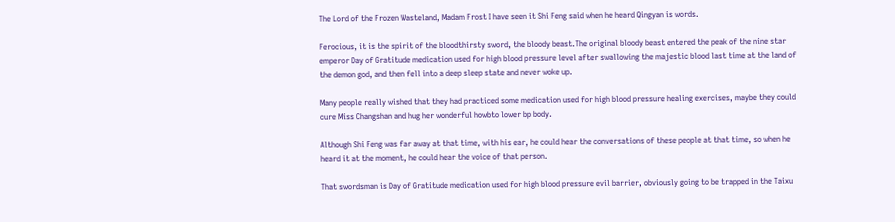The Lord of the Frozen Wasteland, Madam Frost I have seen it Shi Feng said when he heard Qingyan is words.

Ferocious, it is the spirit of the bloodthirsty sword, the bloody beast.The original bloody beast entered the peak of the nine star emperor Day of Gratitude medication used for high blood pressure level after swallowing the majestic blood last time at the land of the demon god, and then fell into a deep sleep state and never woke up.

Many people really wished that they had practiced some medication used for high blood pressure healing exercises, maybe they could cure Miss Changshan and hug her wonderful howbto lower bp body.

Although Shi Feng was far away at that time, with his ear, he could hear the conversations of these people at that time, so when he heard it at the moment, he could hear the voice of that person.

That swordsman is Day of Gratitude medication used for high blood pressure evil barrier, obviously going to be trapped in the Taixu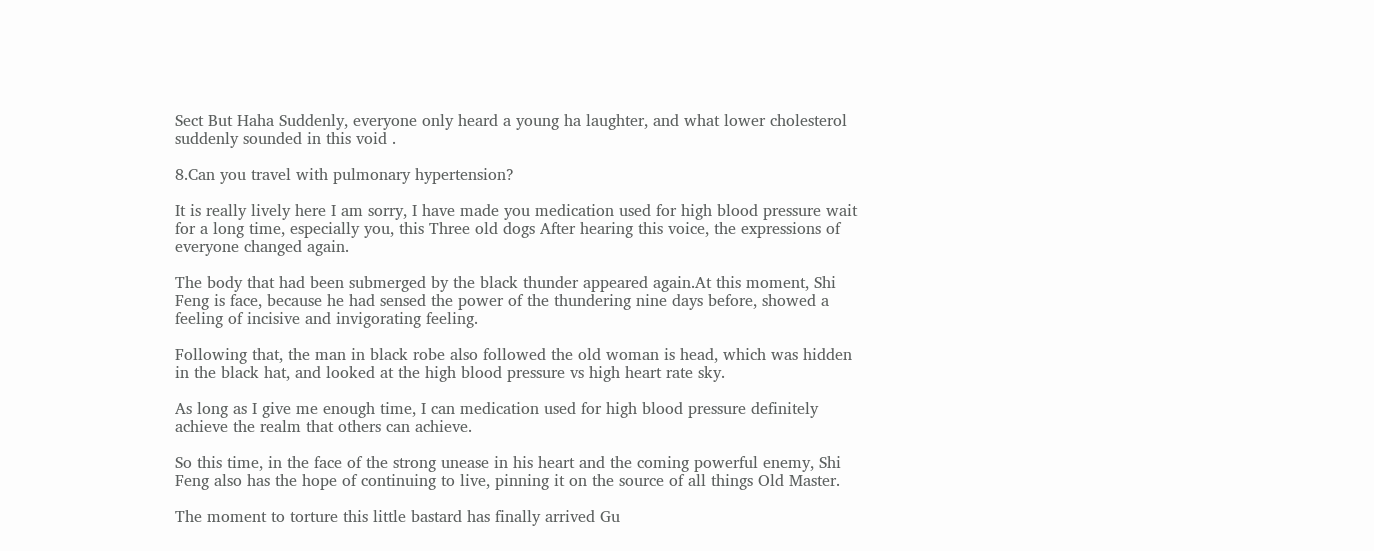Sect But Haha Suddenly, everyone only heard a young ha laughter, and what lower cholesterol suddenly sounded in this void .

8.Can you travel with pulmonary hypertension?

It is really lively here I am sorry, I have made you medication used for high blood pressure wait for a long time, especially you, this Three old dogs After hearing this voice, the expressions of everyone changed again.

The body that had been submerged by the black thunder appeared again.At this moment, Shi Feng is face, because he had sensed the power of the thundering nine days before, showed a feeling of incisive and invigorating feeling.

Following that, the man in black robe also followed the old woman is head, which was hidden in the black hat, and looked at the high blood pressure vs high heart rate sky.

As long as I give me enough time, I can medication used for high blood pressure definitely achieve the realm that others can achieve.

So this time, in the face of the strong unease in his heart and the coming powerful enemy, Shi Feng also has the hope of continuing to live, pinning it on the source of all things Old Master.

The moment to torture this little bastard has finally arrived Gu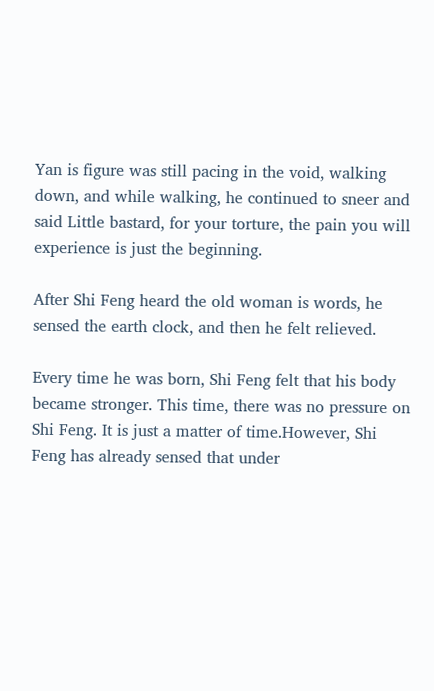Yan is figure was still pacing in the void, walking down, and while walking, he continued to sneer and said Little bastard, for your torture, the pain you will experience is just the beginning.

After Shi Feng heard the old woman is words, he sensed the earth clock, and then he felt relieved.

Every time he was born, Shi Feng felt that his body became stronger. This time, there was no pressure on Shi Feng. It is just a matter of time.However, Shi Feng has already sensed that under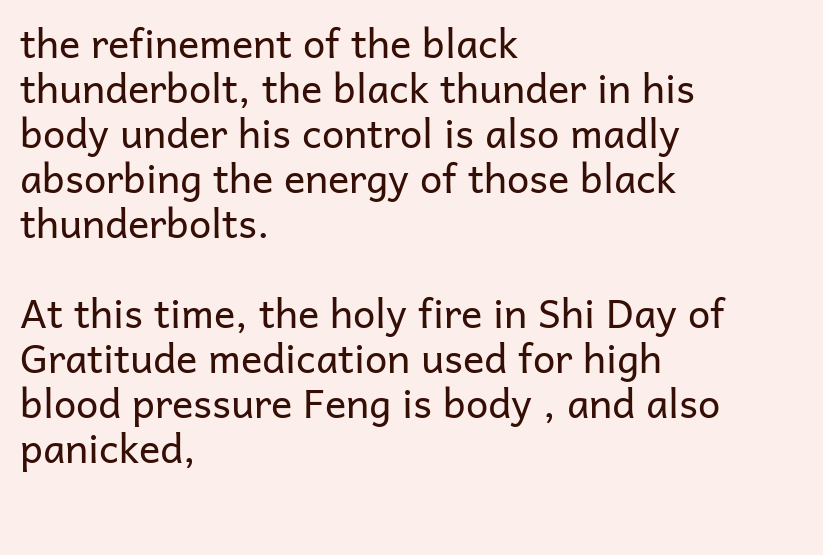the refinement of the black thunderbolt, the black thunder in his body under his control is also madly absorbing the energy of those black thunderbolts.

At this time, the holy fire in Shi Day of Gratitude medication used for high blood pressure Feng is body , and also panicked,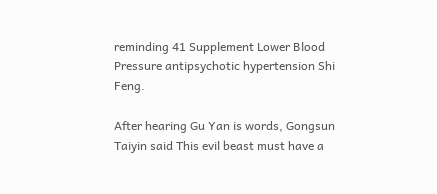reminding 41 Supplement Lower Blood Pressure antipsychotic hypertension Shi Feng.

After hearing Gu Yan is words, Gongsun Taiyin said This evil beast must have a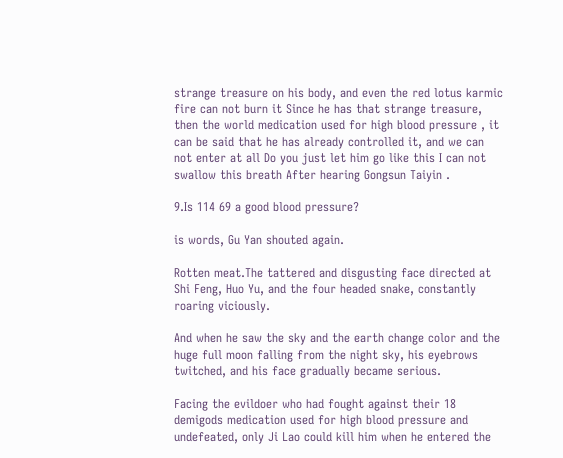strange treasure on his body, and even the red lotus karmic fire can not burn it Since he has that strange treasure, then the world medication used for high blood pressure , it can be said that he has already controlled it, and we can not enter at all Do you just let him go like this I can not swallow this breath After hearing Gongsun Taiyin .

9.Is 114 69 a good blood pressure?

is words, Gu Yan shouted again.

Rotten meat.The tattered and disgusting face directed at Shi Feng, Huo Yu, and the four headed snake, constantly roaring viciously.

And when he saw the sky and the earth change color and the huge full moon falling from the night sky, his eyebrows twitched, and his face gradually became serious.

Facing the evildoer who had fought against their 18 demigods medication used for high blood pressure and undefeated, only Ji Lao could kill him when he entered the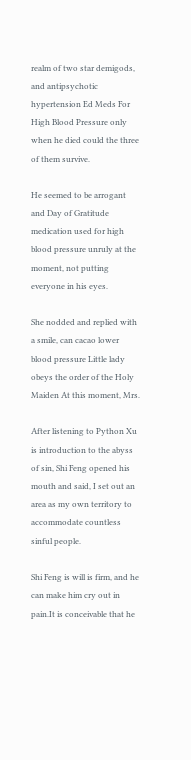realm of two star demigods, and antipsychotic hypertension Ed Meds For High Blood Pressure only when he died could the three of them survive.

He seemed to be arrogant and Day of Gratitude medication used for high blood pressure unruly at the moment, not putting everyone in his eyes.

She nodded and replied with a smile, can cacao lower blood pressure Little lady obeys the order of the Holy Maiden At this moment, Mrs.

After listening to Python Xu is introduction to the abyss of sin, Shi Feng opened his mouth and said, I set out an area as my own territory to accommodate countless sinful people.

Shi Feng is will is firm, and he can make him cry out in pain.It is conceivable that he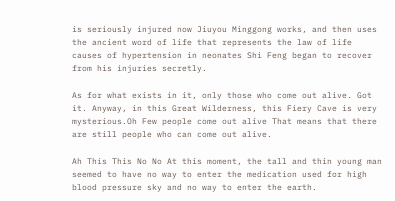is seriously injured now Jiuyou Minggong works, and then uses the ancient word of life that represents the law of life causes of hypertension in neonates Shi Feng began to recover from his injuries secretly.

As for what exists in it, only those who come out alive. Got it. Anyway, in this Great Wilderness, this Fiery Cave is very mysterious.Oh Few people come out alive That means that there are still people who can come out alive.

Ah This This No No At this moment, the tall and thin young man seemed to have no way to enter the medication used for high blood pressure sky and no way to enter the earth.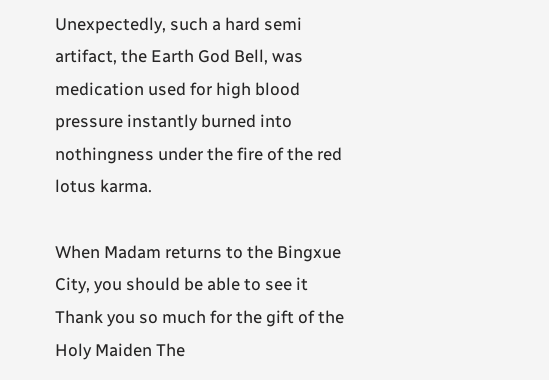Unexpectedly, such a hard semi artifact, the Earth God Bell, was medication used for high blood pressure instantly burned into nothingness under the fire of the red lotus karma.

When Madam returns to the Bingxue City, you should be able to see it Thank you so much for the gift of the Holy Maiden The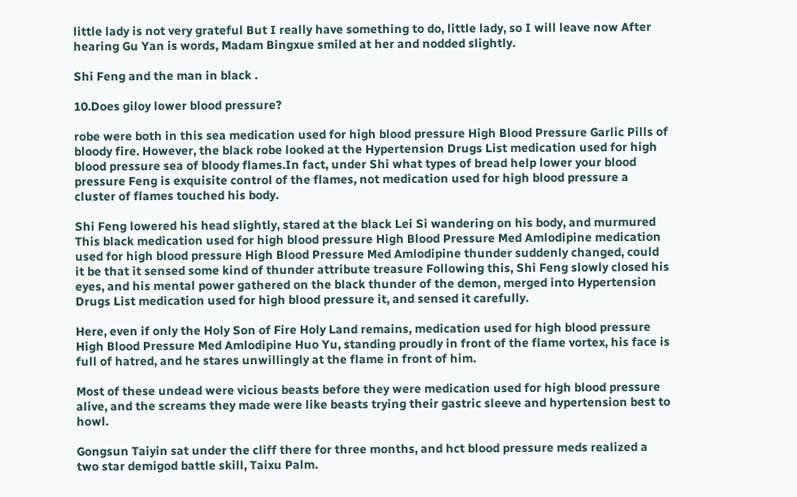little lady is not very grateful But I really have something to do, little lady, so I will leave now After hearing Gu Yan is words, Madam Bingxue smiled at her and nodded slightly.

Shi Feng and the man in black .

10.Does giloy lower blood pressure?

robe were both in this sea medication used for high blood pressure High Blood Pressure Garlic Pills of bloody fire. However, the black robe looked at the Hypertension Drugs List medication used for high blood pressure sea of bloody flames.In fact, under Shi what types of bread help lower your blood pressure Feng is exquisite control of the flames, not medication used for high blood pressure a cluster of flames touched his body.

Shi Feng lowered his head slightly, stared at the black Lei Si wandering on his body, and murmured This black medication used for high blood pressure High Blood Pressure Med Amlodipine medication used for high blood pressure High Blood Pressure Med Amlodipine thunder suddenly changed, could it be that it sensed some kind of thunder attribute treasure Following this, Shi Feng slowly closed his eyes, and his mental power gathered on the black thunder of the demon, merged into Hypertension Drugs List medication used for high blood pressure it, and sensed it carefully.

Here, even if only the Holy Son of Fire Holy Land remains, medication used for high blood pressure High Blood Pressure Med Amlodipine Huo Yu, standing proudly in front of the flame vortex, his face is full of hatred, and he stares unwillingly at the flame in front of him.

Most of these undead were vicious beasts before they were medication used for high blood pressure alive, and the screams they made were like beasts trying their gastric sleeve and hypertension best to howl.

Gongsun Taiyin sat under the cliff there for three months, and hct blood pressure meds realized a two star demigod battle skill, Taixu Palm.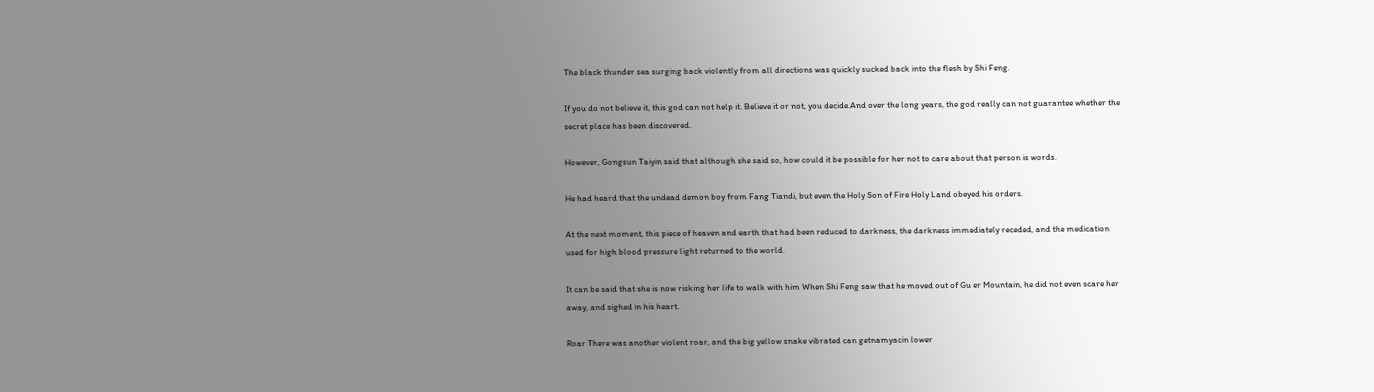The black thunder sea surging back violently from all directions was quickly sucked back into the flesh by Shi Feng.

If you do not believe it, this god can not help it. Believe it or not, you decide.And over the long years, the god really can not guarantee whether the secret place has been discovered.

However, Gongsun Taiyin said that although she said so, how could it be possible for her not to care about that person is words.

He had heard that the undead demon boy from Fang Tiandi, but even the Holy Son of Fire Holy Land obeyed his orders.

At the next moment, this piece of heaven and earth that had been reduced to darkness, the darkness immediately receded, and the medication used for high blood pressure light returned to the world.

It can be said that she is now risking her life to walk with him When Shi Feng saw that he moved out of Gu er Mountain, he did not even scare her away, and sighed in his heart.

Roar There was another violent roar, and the big yellow snake vibrated can getnamyacin lower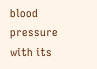blood pressure with its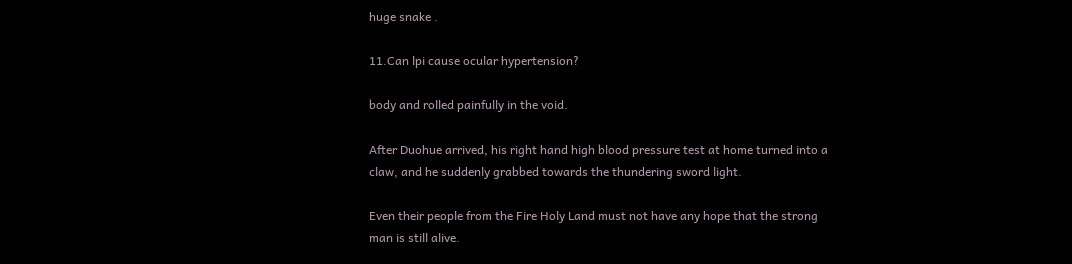huge snake .

11.Can lpi cause ocular hypertension?

body and rolled painfully in the void.

After Duohue arrived, his right hand high blood pressure test at home turned into a claw, and he suddenly grabbed towards the thundering sword light.

Even their people from the Fire Holy Land must not have any hope that the strong man is still alive.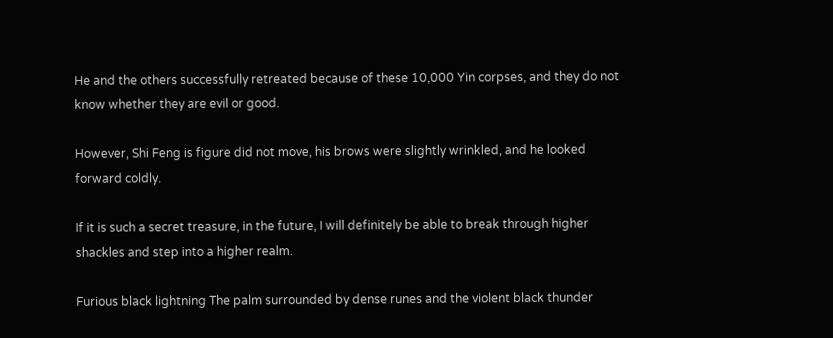He and the others successfully retreated because of these 10,000 Yin corpses, and they do not know whether they are evil or good.

However, Shi Feng is figure did not move, his brows were slightly wrinkled, and he looked forward coldly.

If it is such a secret treasure, in the future, I will definitely be able to break through higher shackles and step into a higher realm.

Furious black lightning The palm surrounded by dense runes and the violent black thunder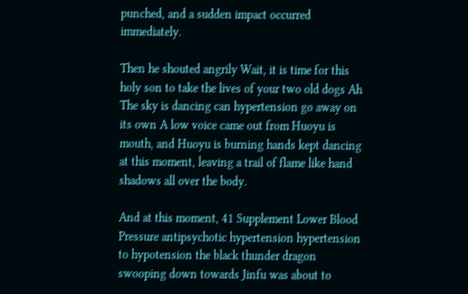punched, and a sudden impact occurred immediately.

Then he shouted angrily Wait, it is time for this holy son to take the lives of your two old dogs Ah The sky is dancing can hypertension go away on its own A low voice came out from Huoyu is mouth, and Huoyu is burning hands kept dancing at this moment, leaving a trail of flame like hand shadows all over the body.

And at this moment, 41 Supplement Lower Blood Pressure antipsychotic hypertension hypertension to hypotension the black thunder dragon swooping down towards Jinfu was about to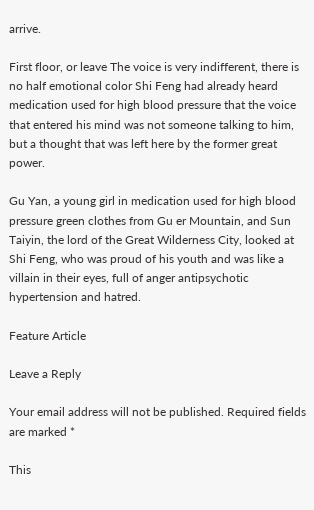arrive.

First floor, or leave The voice is very indifferent, there is no half emotional color Shi Feng had already heard medication used for high blood pressure that the voice that entered his mind was not someone talking to him, but a thought that was left here by the former great power.

Gu Yan, a young girl in medication used for high blood pressure green clothes from Gu er Mountain, and Sun Taiyin, the lord of the Great Wilderness City, looked at Shi Feng, who was proud of his youth and was like a villain in their eyes, full of anger antipsychotic hypertension and hatred.

Feature Article

Leave a Reply

Your email address will not be published. Required fields are marked *

This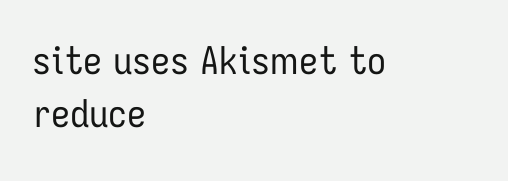site uses Akismet to reduce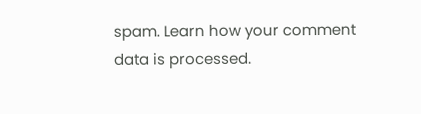spam. Learn how your comment data is processed.